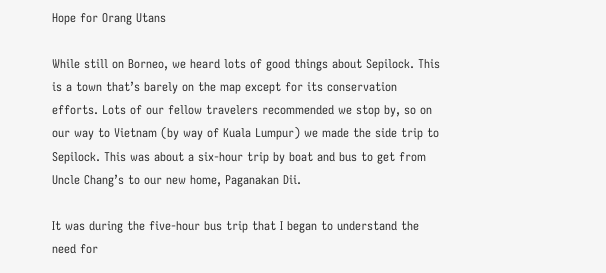Hope for Orang Utans

While still on Borneo, we heard lots of good things about Sepilock. This is a town that’s barely on the map except for its conservation efforts. Lots of our fellow travelers recommended we stop by, so on our way to Vietnam (by way of Kuala Lumpur) we made the side trip to Sepilock. This was about a six-hour trip by boat and bus to get from Uncle Chang’s to our new home, Paganakan Dii.

It was during the five-hour bus trip that I began to understand the need for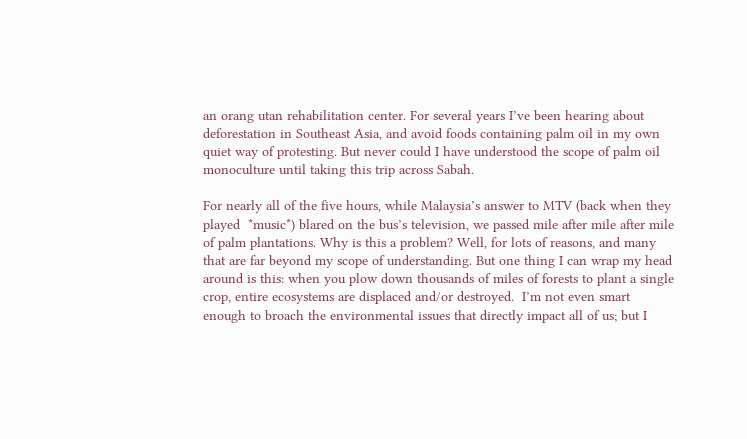an orang utan rehabilitation center. For several years I’ve been hearing about deforestation in Southeast Asia, and avoid foods containing palm oil in my own quiet way of protesting. But never could I have understood the scope of palm oil monoculture until taking this trip across Sabah.

For nearly all of the five hours, while Malaysia’s answer to MTV (back when they played  *music*) blared on the bus’s television, we passed mile after mile after mile of palm plantations. Why is this a problem? Well, for lots of reasons, and many that are far beyond my scope of understanding. But one thing I can wrap my head around is this: when you plow down thousands of miles of forests to plant a single crop, entire ecosystems are displaced and/or destroyed.  I’m not even smart enough to broach the environmental issues that directly impact all of us; but I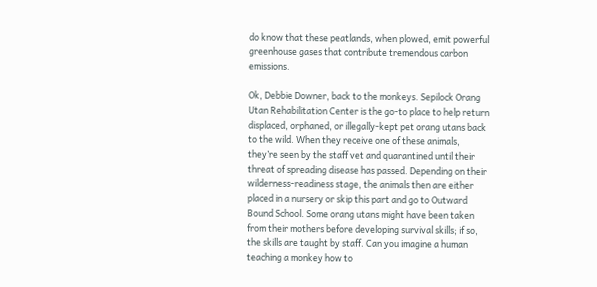do know that these peatlands, when plowed, emit powerful greenhouse gases that contribute tremendous carbon emissions.

Ok, Debbie Downer, back to the monkeys. Sepilock Orang Utan Rehabilitation Center is the go-to place to help return displaced, orphaned, or illegally-kept pet orang utans back to the wild. When they receive one of these animals, they’re seen by the staff vet and quarantined until their threat of spreading disease has passed. Depending on their wilderness-readiness stage, the animals then are either placed in a nursery or skip this part and go to Outward Bound School. Some orang utans might have been taken from their mothers before developing survival skills; if so, the skills are taught by staff. Can you imagine a human teaching a monkey how to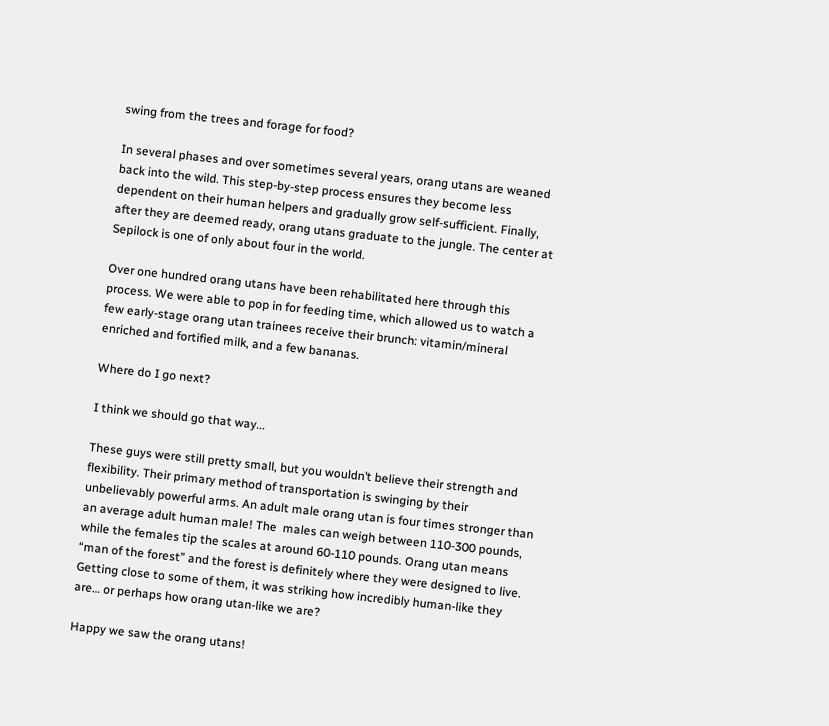swing from the trees and forage for food?

In several phases and over sometimes several years, orang utans are weaned back into the wild. This step-by-step process ensures they become less dependent on their human helpers and gradually grow self-sufficient. Finally, after they are deemed ready, orang utans graduate to the jungle. The center at Sepilock is one of only about four in the world.

Over one hundred orang utans have been rehabilitated here through this process. We were able to pop in for feeding time, which allowed us to watch a few early-stage orang utan trainees receive their brunch: vitamin/mineral enriched and fortified milk, and a few bananas.

Where do I go next?

I think we should go that way...

These guys were still pretty small, but you wouldn’t believe their strength and flexibility. Their primary method of transportation is swinging by their unbelievably powerful arms. An adult male orang utan is four times stronger than an average adult human male! The  males can weigh between 110-300 pounds, while the females tip the scales at around 60-110 pounds. Orang utan means “man of the forest” and the forest is definitely where they were designed to live.  Getting close to some of them, it was striking how incredibly human-like they are… or perhaps how orang utan-like we are?

Happy we saw the orang utans!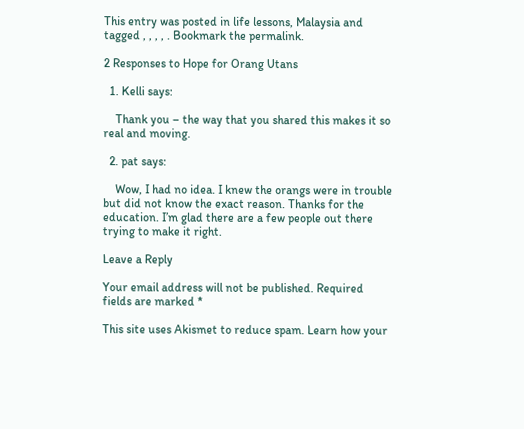This entry was posted in life lessons, Malaysia and tagged , , , , . Bookmark the permalink.

2 Responses to Hope for Orang Utans

  1. Kelli says:

    Thank you – the way that you shared this makes it so real and moving.

  2. pat says:

    Wow, I had no idea. I knew the orangs were in trouble but did not know the exact reason. Thanks for the education. I’m glad there are a few people out there trying to make it right.

Leave a Reply

Your email address will not be published. Required fields are marked *

This site uses Akismet to reduce spam. Learn how your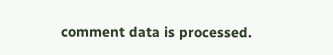comment data is processed.